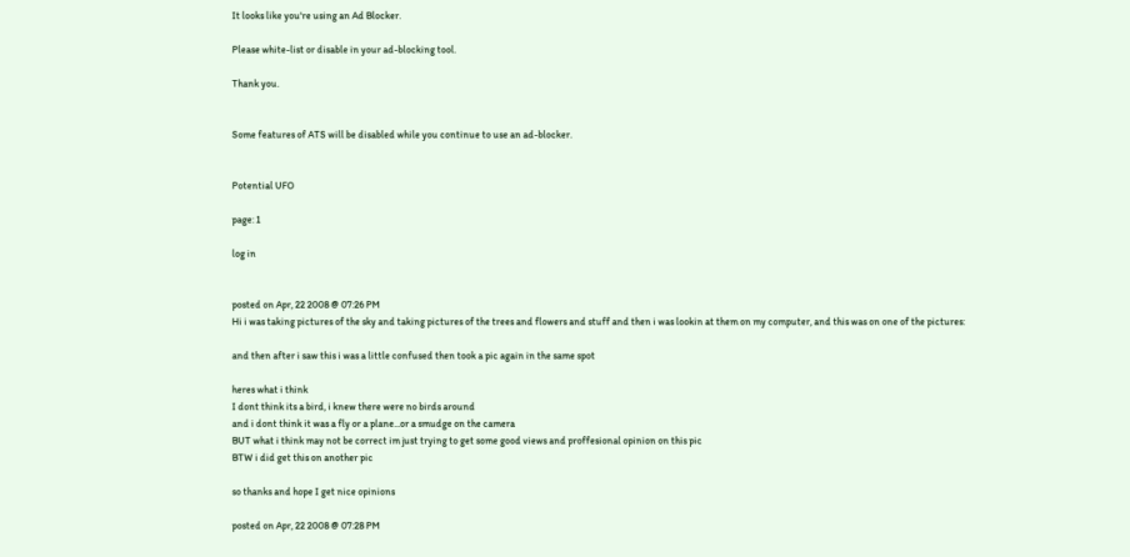It looks like you're using an Ad Blocker.

Please white-list or disable in your ad-blocking tool.

Thank you.


Some features of ATS will be disabled while you continue to use an ad-blocker.


Potential UFO

page: 1

log in


posted on Apr, 22 2008 @ 07:26 PM
Hi i was taking pictures of the sky and taking pictures of the trees and flowers and stuff and then i was lookin at them on my computer, and this was on one of the pictures:

and then after i saw this i was a little confused then took a pic again in the same spot

heres what i think
I dont think its a bird, i knew there were no birds around
and i dont think it was a fly or a plane...or a smudge on the camera
BUT what i think may not be correct im just trying to get some good views and proffesional opinion on this pic
BTW i did get this on another pic

so thanks and hope I get nice opinions

posted on Apr, 22 2008 @ 07:28 PM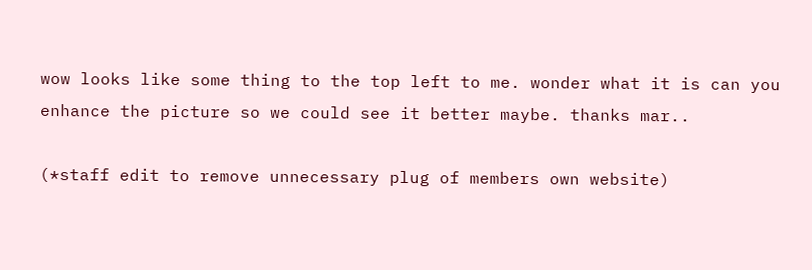wow looks like some thing to the top left to me. wonder what it is can you enhance the picture so we could see it better maybe. thanks mar..

(*staff edit to remove unnecessary plug of members own website)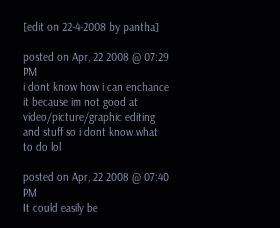[edit on 22-4-2008 by pantha]

posted on Apr, 22 2008 @ 07:29 PM
i dont know how i can enchance it because im not good at video/picture/graphic editing and stuff so i dont know what to do lol

posted on Apr, 22 2008 @ 07:40 PM
It could easily be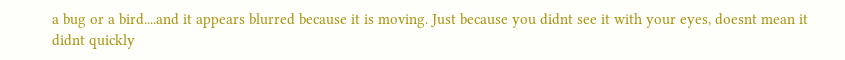a bug or a bird....and it appears blurred because it is moving. Just because you didnt see it with your eyes, doesnt mean it didnt quickly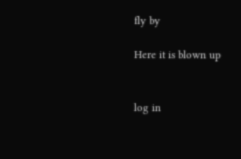fly by

Here it is blown up


log in